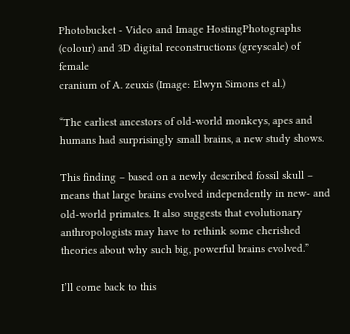Photobucket - Video and Image HostingPhotographs (colour) and 3D digital reconstructions (greyscale) of female
cranium of A. zeuxis (Image: Elwyn Simons et al.)

“The earliest ancestors of old-world monkeys, apes and humans had surprisingly small brains, a new study shows.

This finding – based on a newly described fossil skull – means that large brains evolved independently in new- and old-world primates. It also suggests that evolutionary anthropologists may have to rethink some cherished theories about why such big, powerful brains evolved.”

I’ll come back to this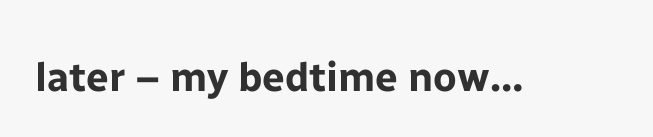later – my bedtime now…